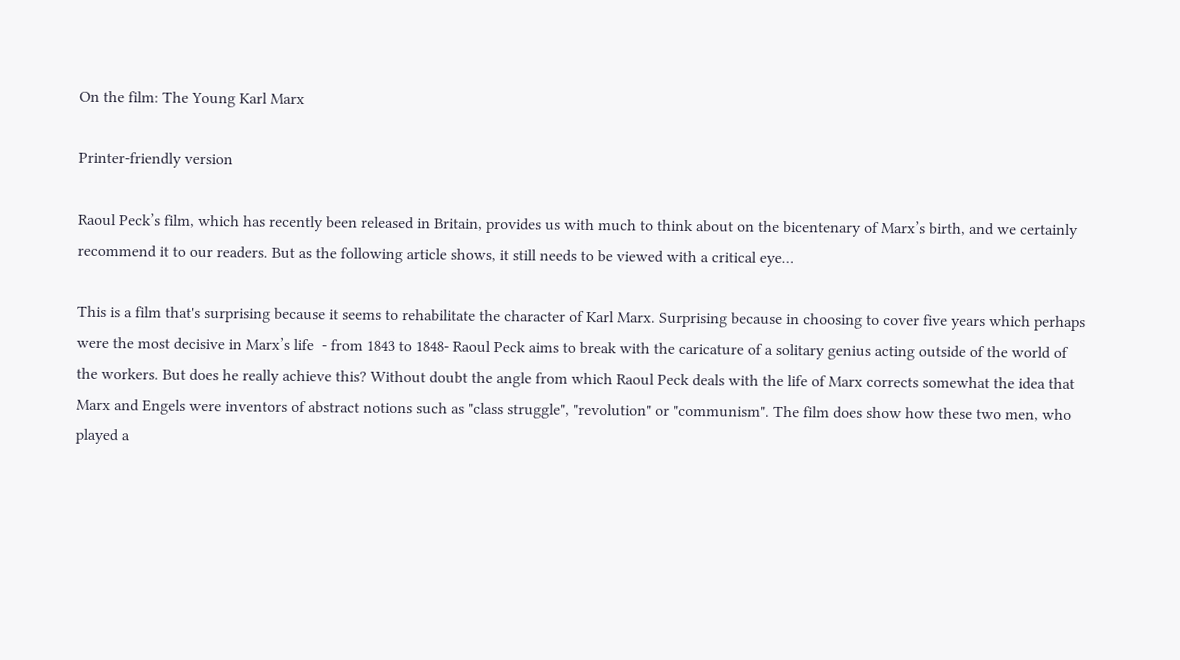On the film: The Young Karl Marx

Printer-friendly version

Raoul Peck’s film, which has recently been released in Britain, provides us with much to think about on the bicentenary of Marx’s birth, and we certainly recommend it to our readers. But as the following article shows, it still needs to be viewed with a critical eye…

This is a film that's surprising because it seems to rehabilitate the character of Karl Marx. Surprising because in choosing to cover five years which perhaps were the most decisive in Marx’s life  - from 1843 to 1848- Raoul Peck aims to break with the caricature of a solitary genius acting outside of the world of the workers. But does he really achieve this? Without doubt the angle from which Raoul Peck deals with the life of Marx corrects somewhat the idea that Marx and Engels were inventors of abstract notions such as "class struggle", "revolution" or "communism". The film does show how these two men, who played a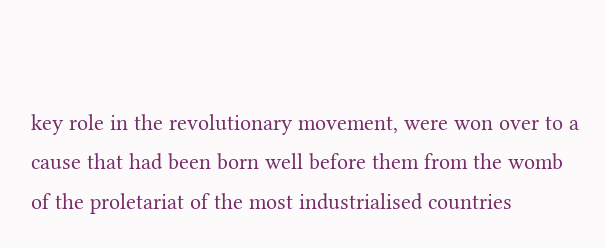key role in the revolutionary movement, were won over to a cause that had been born well before them from the womb of the proletariat of the most industrialised countries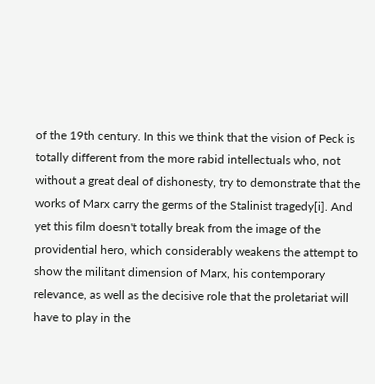of the 19th century. In this we think that the vision of Peck is totally different from the more rabid intellectuals who, not without a great deal of dishonesty, try to demonstrate that the works of Marx carry the germs of the Stalinist tragedy[i]. And yet this film doesn't totally break from the image of the providential hero, which considerably weakens the attempt to show the militant dimension of Marx, his contemporary relevance, as well as the decisive role that the proletariat will have to play in the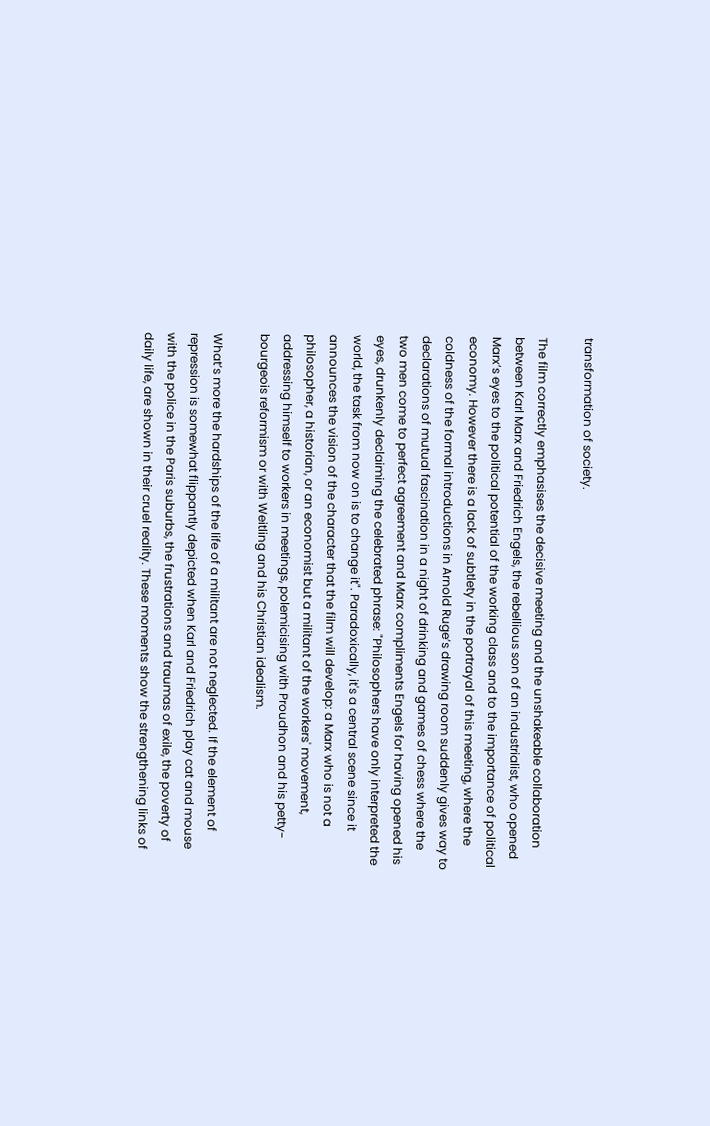transformation of society.

The film correctly emphasises the decisive meeting and the unshakeable collaboration between Karl Marx and Friedrich Engels, the rebellious son of an industrialist, who opened Marx’s eyes to the political potential of the working class and to the importance of political economy. However there is a lack of subtlety in the portrayal of this meeting, where the coldness of the formal introductions in Arnold Ruge’s drawing room suddenly gives way to declarations of mutual fascination in a night of drinking and games of chess where the two men come to perfect agreement and Marx compliments Engels for having opened his eyes, drunkenly declaiming the celebrated phrase: "Philosophers have only interpreted the world, the task from now on is to change it". Paradoxically, it's a central scene since it announces the vision of the character that the film will develop: a Marx who is not a philosopher, a historian, or an economist but a militant of the workers' movement, addressing himself to workers in meetings, polemicising with Proudhon and his petty-bourgeois reformism or with Weitling and his Christian idealism.

What’s more the hardships of the life of a militant are not neglected. If the element of repression is somewhat flippantly depicted when Karl and Friedrich play cat and mouse with the police in the Paris suburbs, the frustrations and traumas of exile, the poverty of daily life, are shown in their cruel reality. These moments show the strengthening links of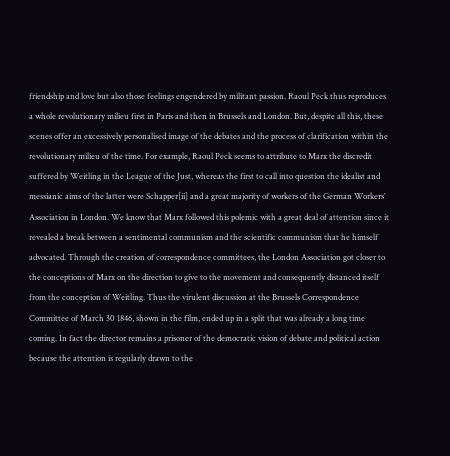friendship and love but also those feelings engendered by militant passion. Raoul Peck thus reproduces a whole revolutionary milieu first in Paris and then in Brussels and London. But, despite all this, these scenes offer an excessively personalised image of the debates and the process of clarification within the revolutionary milieu of the time. For example, Raoul Peck seems to attribute to Marx the discredit suffered by Weitling in the League of the Just, whereas the first to call into question the idealist and messianic aims of the latter were Schapper[ii] and a great majority of workers of the German Workers’ Association in London. We know that Marx followed this polemic with a great deal of attention since it revealed a break between a sentimental communism and the scientific communism that he himself advocated. Through the creation of correspondence committees, the London Association got closer to the conceptions of Marx on the direction to give to the movement and consequently distanced itself from the conception of Weitling. Thus the virulent discussion at the Brussels Correspondence Committee of March 30 1846, shown in the film, ended up in a split that was already a long time coming. In fact the director remains a prisoner of the democratic vision of debate and political action because the attention is regularly drawn to the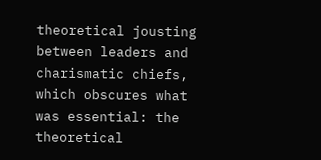theoretical jousting between leaders and charismatic chiefs, which obscures what was essential: the theoretical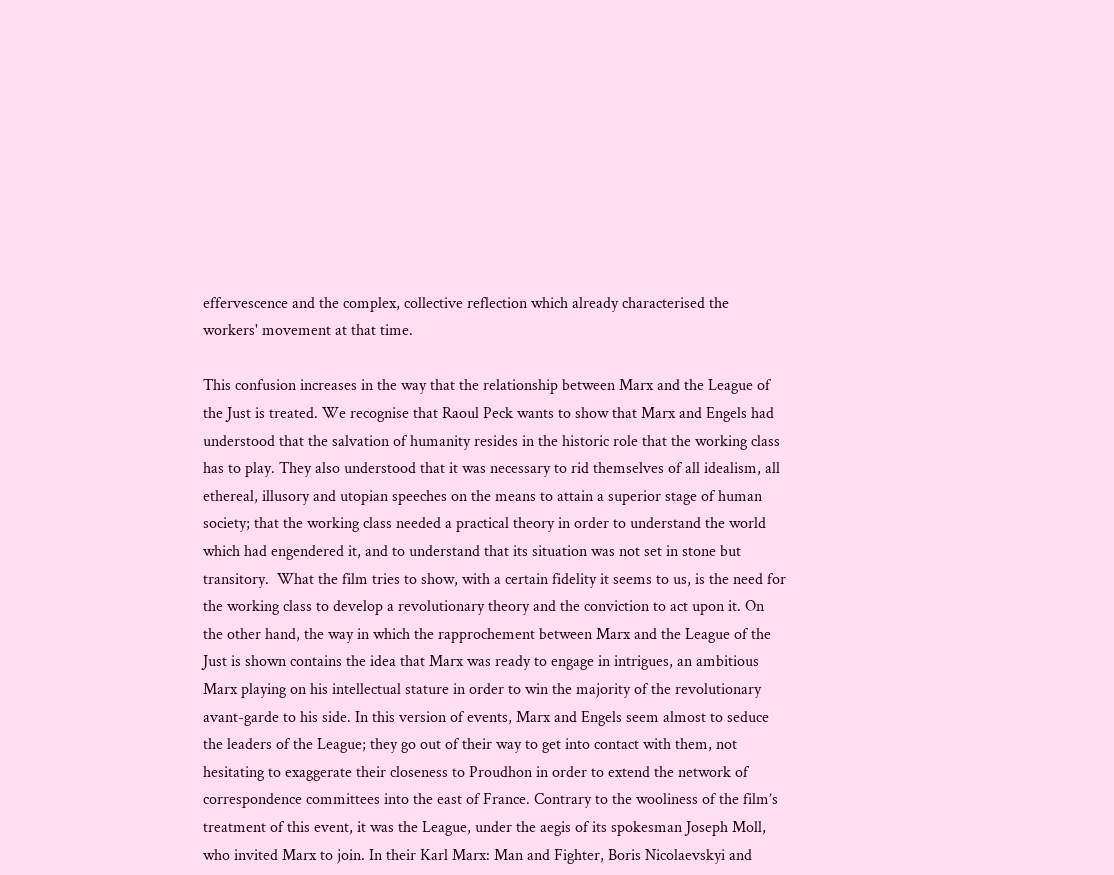effervescence and the complex, collective reflection which already characterised the workers' movement at that time.

This confusion increases in the way that the relationship between Marx and the League of the Just is treated. We recognise that Raoul Peck wants to show that Marx and Engels had understood that the salvation of humanity resides in the historic role that the working class has to play. They also understood that it was necessary to rid themselves of all idealism, all ethereal, illusory and utopian speeches on the means to attain a superior stage of human society; that the working class needed a practical theory in order to understand the world which had engendered it, and to understand that its situation was not set in stone but transitory.  What the film tries to show, with a certain fidelity it seems to us, is the need for the working class to develop a revolutionary theory and the conviction to act upon it. On the other hand, the way in which the rapprochement between Marx and the League of the Just is shown contains the idea that Marx was ready to engage in intrigues, an ambitious Marx playing on his intellectual stature in order to win the majority of the revolutionary avant-garde to his side. In this version of events, Marx and Engels seem almost to seduce the leaders of the League; they go out of their way to get into contact with them, not hesitating to exaggerate their closeness to Proudhon in order to extend the network of correspondence committees into the east of France. Contrary to the wooliness of the film’s treatment of this event, it was the League, under the aegis of its spokesman Joseph Moll, who invited Marx to join. In their Karl Marx: Man and Fighter, Boris Nicolaevskyi and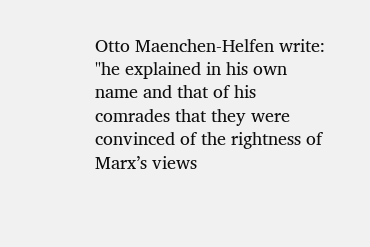Otto Maenchen-Helfen write: "he explained in his own name and that of his comrades that they were convinced of the rightness of Marx’s views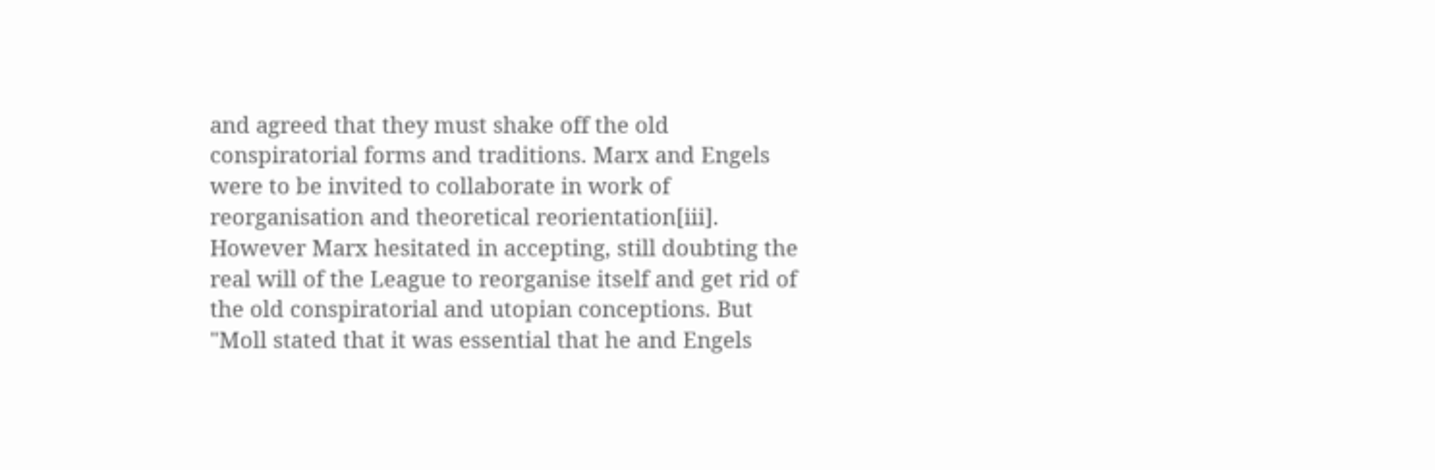and agreed that they must shake off the old conspiratorial forms and traditions. Marx and Engels were to be invited to collaborate in work of reorganisation and theoretical reorientation[iii]. However Marx hesitated in accepting, still doubting the real will of the League to reorganise itself and get rid of the old conspiratorial and utopian conceptions. But "Moll stated that it was essential that he and Engels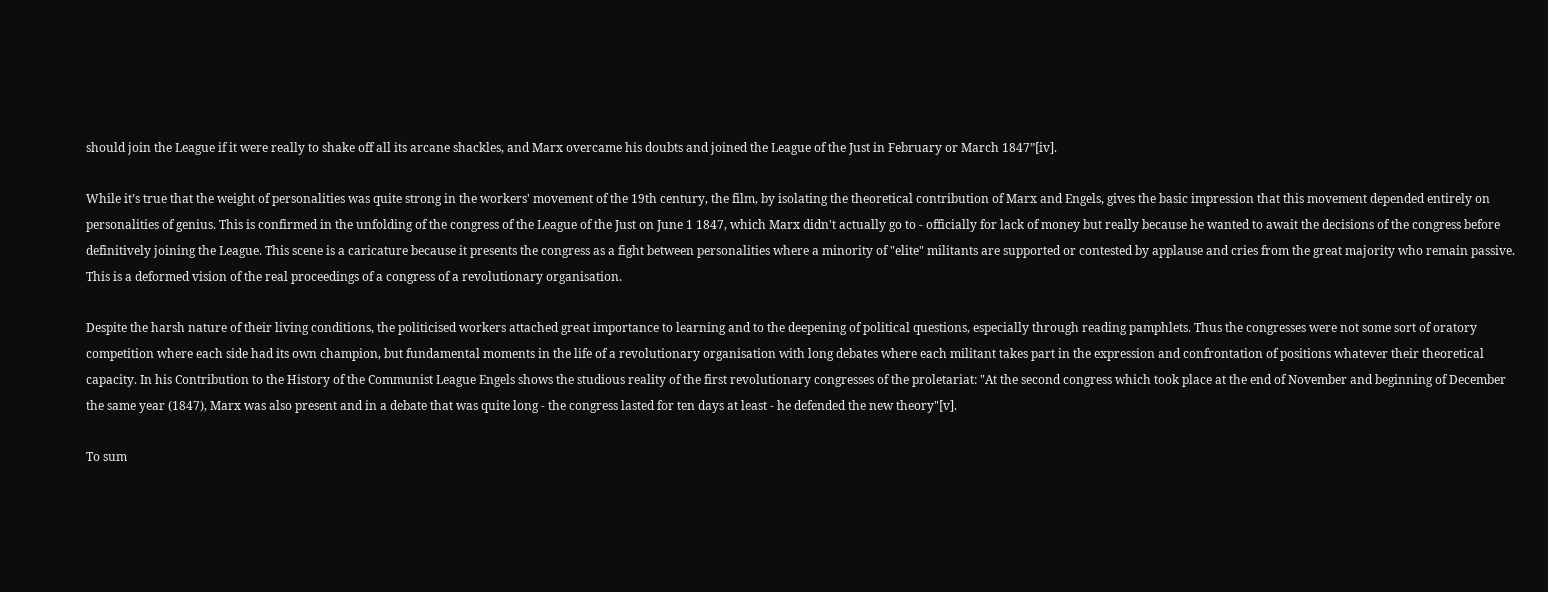should join the League if it were really to shake off all its arcane shackles, and Marx overcame his doubts and joined the League of the Just in February or March 1847”[iv].

While it’s true that the weight of personalities was quite strong in the workers' movement of the 19th century, the film, by isolating the theoretical contribution of Marx and Engels, gives the basic impression that this movement depended entirely on personalities of genius. This is confirmed in the unfolding of the congress of the League of the Just on June 1 1847, which Marx didn't actually go to - officially for lack of money but really because he wanted to await the decisions of the congress before definitively joining the League. This scene is a caricature because it presents the congress as a fight between personalities where a minority of "elite" militants are supported or contested by applause and cries from the great majority who remain passive. This is a deformed vision of the real proceedings of a congress of a revolutionary organisation.

Despite the harsh nature of their living conditions, the politicised workers attached great importance to learning and to the deepening of political questions, especially through reading pamphlets. Thus the congresses were not some sort of oratory competition where each side had its own champion, but fundamental moments in the life of a revolutionary organisation with long debates where each militant takes part in the expression and confrontation of positions whatever their theoretical capacity. In his Contribution to the History of the Communist League Engels shows the studious reality of the first revolutionary congresses of the proletariat: "At the second congress which took place at the end of November and beginning of December the same year (1847), Marx was also present and in a debate that was quite long - the congress lasted for ten days at least - he defended the new theory"[v].

To sum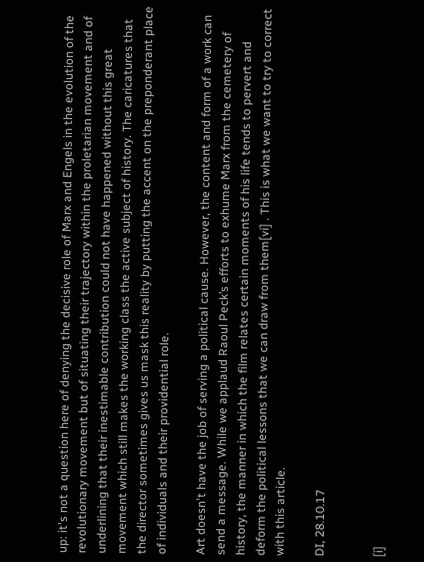up: it's not a question here of denying the decisive role of Marx and Engels in the evolution of the revolutionary movement but of situating their trajectory within the proletarian movement and of underlining that their inestimable contribution could not have happened without this great movement which still makes the working class the active subject of history. The caricatures that the director sometimes gives us mask this reality by putting the accent on the preponderant place of individuals and their providential role.

Art doesn't have the job of serving a political cause. However, the content and form of a work can send a message. While we applaud Raoul Peck’s efforts to exhume Marx from the cemetery of history, the manner in which the film relates certain moments of his life tends to pervert and deform the political lessons that we can draw from them[vi] . This is what we want to try to correct with this article.

DI, 28.10.17


[i]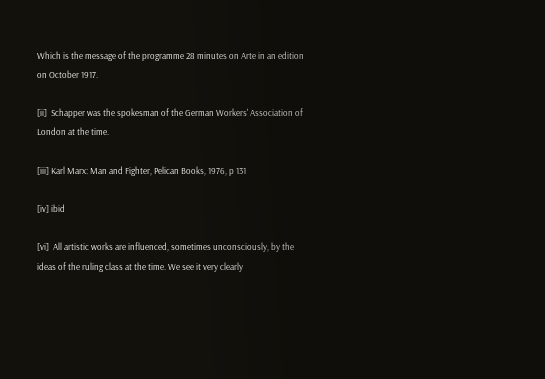Which is the message of the programme 28 minutes on Arte in an edition on October 1917.

[ii]  Schapper was the spokesman of the German Workers' Association of London at the time.

[iii] Karl Marx: Man and Fighter, Pelican Books, 1976, p 131

[iv] ibid

[vi]  All artistic works are influenced, sometimes unconsciously, by the ideas of the ruling class at the time. We see it very clearly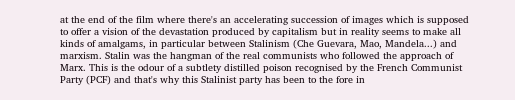at the end of the film where there's an accelerating succession of images which is supposed to offer a vision of the devastation produced by capitalism but in reality seems to make all kinds of amalgams, in particular between Stalinism (Che Guevara, Mao, Mandela...) and marxism. Stalin was the hangman of the real communists who followed the approach of Marx. This is the odour of a subtlety distilled poison recognised by the French Communist Party (PCF) and that's why this Stalinist party has been to the fore in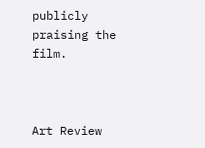publicly praising the film.



Art Review